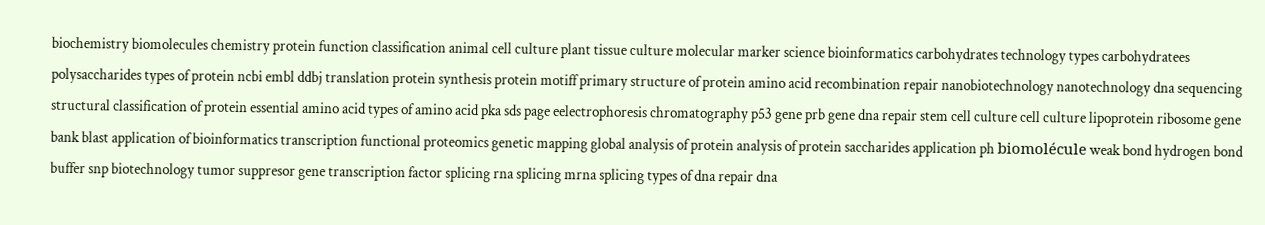biochemistry biomolecules chemistry protein function classification animal cell culture plant tissue culture molecular marker science bioinformatics carbohydrates technology types carbohydratees polysaccharides types of protein ncbi embl ddbj translation protein synthesis protein motiff primary structure of protein amino acid recombination repair nanobiotechnology nanotechnology dna sequencing structural classification of protein essential amino acid types of amino acid pka sds page eelectrophoresis chromatography p53 gene prb gene dna repair stem cell culture cell culture lipoprotein ribosome gene bank blast application of bioinformatics transcription functional proteomics genetic mapping global analysis of protein analysis of protein saccharides application ph biomolécule weak bond hydrogen bond buffer snp biotechnology tumor suppresor gene transcription factor splicing rna splicing mrna splicing types of dna repair dna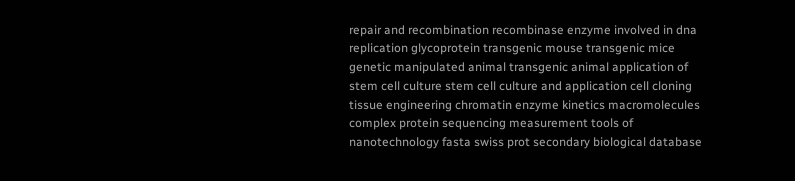repair and recombination recombinase enzyme involved in dna replication glycoprotein transgenic mouse transgenic mice genetic manipulated animal transgenic animal application of stem cell culture stem cell culture and application cell cloning tissue engineering chromatin enzyme kinetics macromolecules complex protein sequencing measurement tools of nanotechnology fasta swiss prot secondary biological database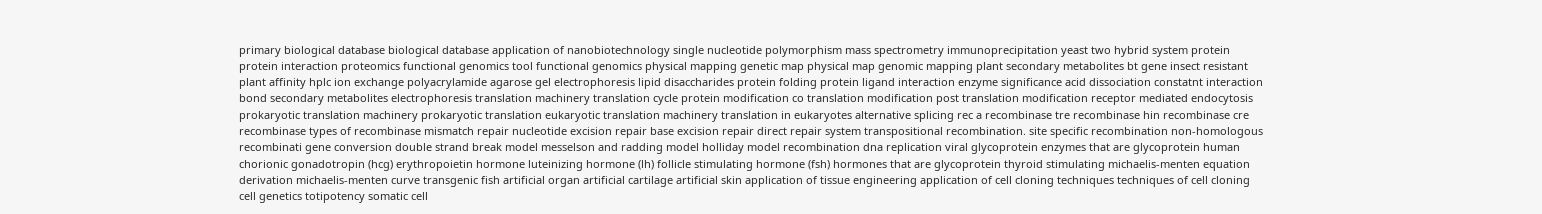primary biological database biological database application of nanobiotechnology single nucleotide polymorphism mass spectrometry immunoprecipitation yeast two hybrid system protein protein interaction proteomics functional genomics tool functional genomics physical mapping genetic map physical map genomic mapping plant secondary metabolites bt gene insect resistant plant affinity hplc ion exchange polyacrylamide agarose gel electrophoresis lipid disaccharides protein folding protein ligand interaction enzyme significance acid dissociation constatnt interaction bond secondary metabolites electrophoresis translation machinery translation cycle protein modification co translation modification post translation modification receptor mediated endocytosis prokaryotic translation machinery prokaryotic translation eukaryotic translation machinery translation in eukaryotes alternative splicing rec a recombinase tre recombinase hin recombinase cre recombinase types of recombinase mismatch repair nucleotide excision repair base excision repair direct repair system transpositional recombination. site specific recombination non-homologous recombinati gene conversion double strand break model messelson and radding model holliday model recombination dna replication viral glycoprotein enzymes that are glycoprotein human chorionic gonadotropin (hcg) erythropoietin hormone luteinizing hormone (lh) follicle stimulating hormone (fsh) hormones that are glycoprotein thyroid stimulating michaelis-menten equation derivation michaelis-menten curve transgenic fish artificial organ artificial cartilage artificial skin application of tissue engineering application of cell cloning techniques techniques of cell cloning cell genetics totipotency somatic cell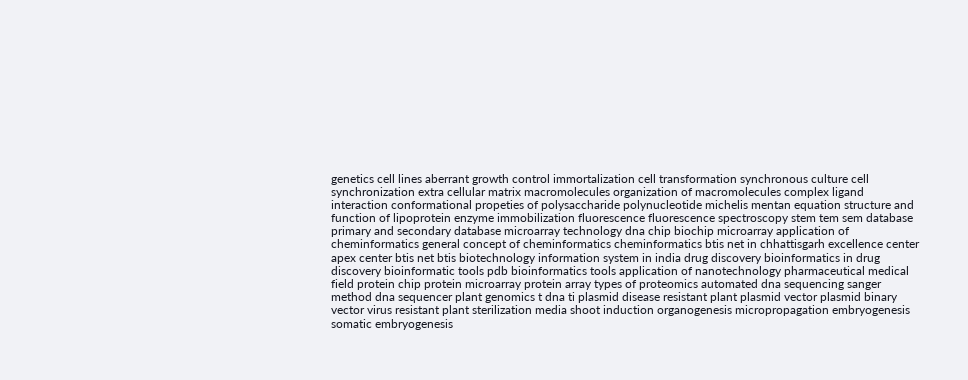genetics cell lines aberrant growth control immortalization cell transformation synchronous culture cell synchronization extra cellular matrix macromolecules organization of macromolecules complex ligand interaction conformational propeties of polysaccharide polynucleotide michelis mentan equation structure and function of lipoprotein enzyme immobilization fluorescence fluorescence spectroscopy stem tem sem database primary and secondary database microarray technology dna chip biochip microarray application of cheminformatics general concept of cheminformatics cheminformatics btis net in chhattisgarh excellence center apex center btis net btis biotechnology information system in india drug discovery bioinformatics in drug discovery bioinformatic tools pdb bioinformatics tools application of nanotechnology pharmaceutical medical field protein chip protein microarray protein array types of proteomics automated dna sequencing sanger method dna sequencer plant genomics t dna ti plasmid disease resistant plant plasmid vector plasmid binary vector virus resistant plant sterilization media shoot induction organogenesis micropropagation embryogenesis somatic embryogenesis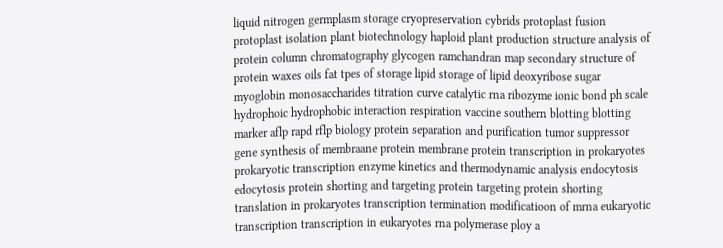liquid nitrogen germplasm storage cryopreservation cybrids protoplast fusion protoplast isolation plant biotechnology haploid plant production structure analysis of protein column chromatography glycogen ramchandran map secondary structure of protein waxes oils fat tpes of storage lipid storage of lipid deoxyribose sugar myoglobin monosaccharides titration curve catalytic rna ribozyme ionic bond ph scale hydrophoic hydrophobic interaction respiration vaccine southern blotting blotting marker aflp rapd rflp biology protein separation and purification tumor suppressor gene synthesis of membraane protein membrane protein transcription in prokaryotes prokaryotic transcription enzyme kinetics and thermodynamic analysis endocytosis edocytosis protein shorting and targeting protein targeting protein shorting translation in prokaryotes transcription termination modificatioon of mrna eukaryotic transcription transcription in eukaryotes rna polymerase ploy a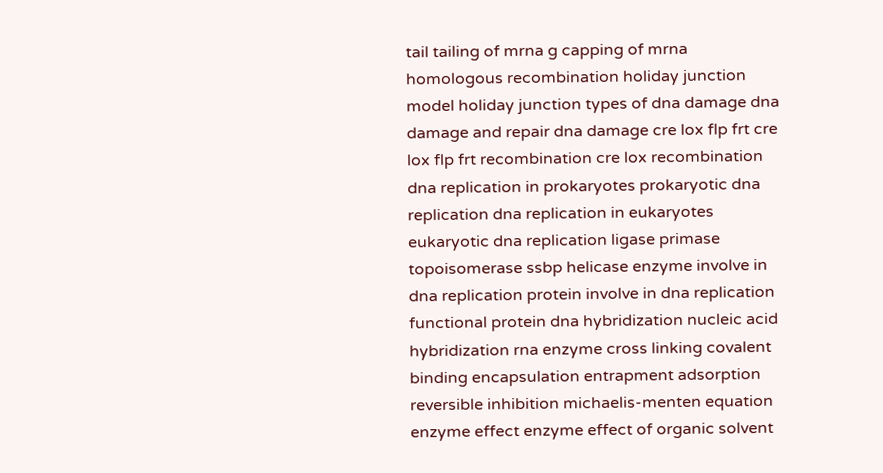tail tailing of mrna g capping of mrna homologous recombination holiday junction model holiday junction types of dna damage dna damage and repair dna damage cre lox flp frt cre lox flp frt recombination cre lox recombination dna replication in prokaryotes prokaryotic dna replication dna replication in eukaryotes eukaryotic dna replication ligase primase topoisomerase ssbp helicase enzyme involve in dna replication protein involve in dna replication functional protein dna hybridization nucleic acid hybridization rna enzyme cross linking covalent binding encapsulation entrapment adsorption reversible inhibition michaelis-menten equation enzyme effect enzyme effect of organic solvent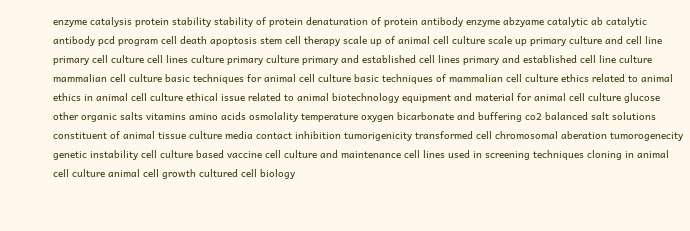enzyme catalysis protein stability stability of protein denaturation of protein antibody enzyme abzyame catalytic ab catalytic antibody pcd program cell death apoptosis stem cell therapy scale up of animal cell culture scale up primary culture and cell line primary cell culture cell lines culture primary culture primary and established cell lines primary and established cell line culture mammalian cell culture basic techniques for animal cell culture basic techniques of mammalian cell culture ethics related to animal ethics in animal cell culture ethical issue related to animal biotechnology equipment and material for animal cell culture glucose other organic salts vitamins amino acids osmolality temperature oxygen bicarbonate and buffering co2 balanced salt solutions constituent of animal tissue culture media contact inhibition tumorigenicity transformed cell chromosomal aberation tumorogenecity genetic instability cell culture based vaccine cell culture and maintenance cell lines used in screening techniques cloning in animal cell culture animal cell growth cultured cell biology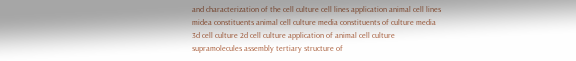and characterization of the cell culture cell lines application animal cell lines midea constituents animal cell culture media constituents of culture media 3d cell culture 2d cell culture application of animal cell culture supramolecules assembly tertiary structure of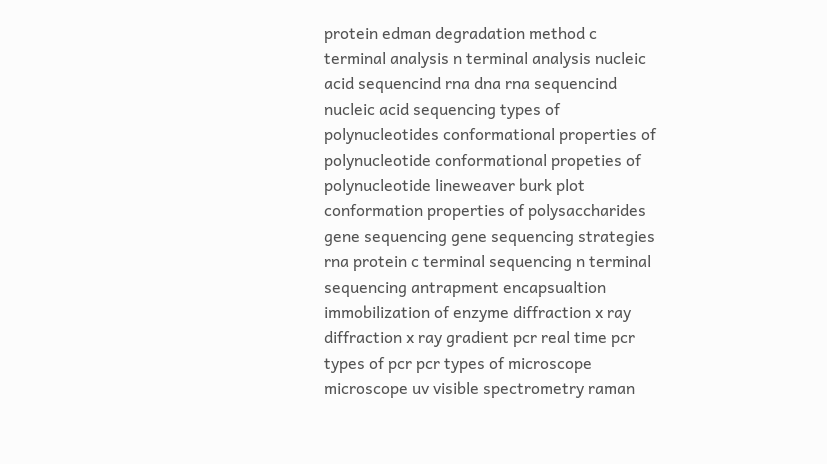protein edman degradation method c terminal analysis n terminal analysis nucleic acid sequencind rna dna rna sequencind nucleic acid sequencing types of polynucleotides conformational properties of polynucleotide conformational propeties of polynucleotide lineweaver burk plot conformation properties of polysaccharides gene sequencing gene sequencing strategies rna protein c terminal sequencing n terminal sequencing antrapment encapsualtion immobilization of enzyme diffraction x ray diffraction x ray gradient pcr real time pcr types of pcr pcr types of microscope microscope uv visible spectrometry raman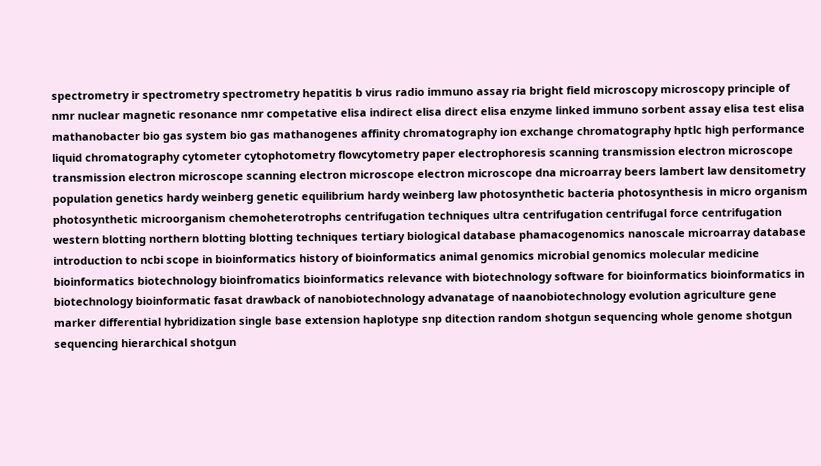spectrometry ir spectrometry spectrometry hepatitis b virus radio immuno assay ria bright field microscopy microscopy principle of nmr nuclear magnetic resonance nmr competative elisa indirect elisa direct elisa enzyme linked immuno sorbent assay elisa test elisa mathanobacter bio gas system bio gas mathanogenes affinity chromatography ion exchange chromatography hptlc high performance liquid chromatography cytometer cytophotometry flowcytometry paper electrophoresis scanning transmission electron microscope transmission electron microscope scanning electron microscope electron microscope dna microarray beers lambert law densitometry population genetics hardy weinberg genetic equilibrium hardy weinberg law photosynthetic bacteria photosynthesis in micro organism photosynthetic microorganism chemoheterotrophs centrifugation techniques ultra centrifugation centrifugal force centrifugation western blotting northern blotting blotting techniques tertiary biological database phamacogenomics nanoscale microarray database introduction to ncbi scope in bioinformatics history of bioinformatics animal genomics microbial genomics molecular medicine bioinformatics biotechnology bioinfromatics bioinformatics relevance with biotechnology software for bioinformatics bioinformatics in biotechnology bioinformatic fasat drawback of nanobiotechnology advanatage of naanobiotechnology evolution agriculture gene marker differential hybridization single base extension haplotype snp ditection random shotgun sequencing whole genome shotgun sequencing hierarchical shotgun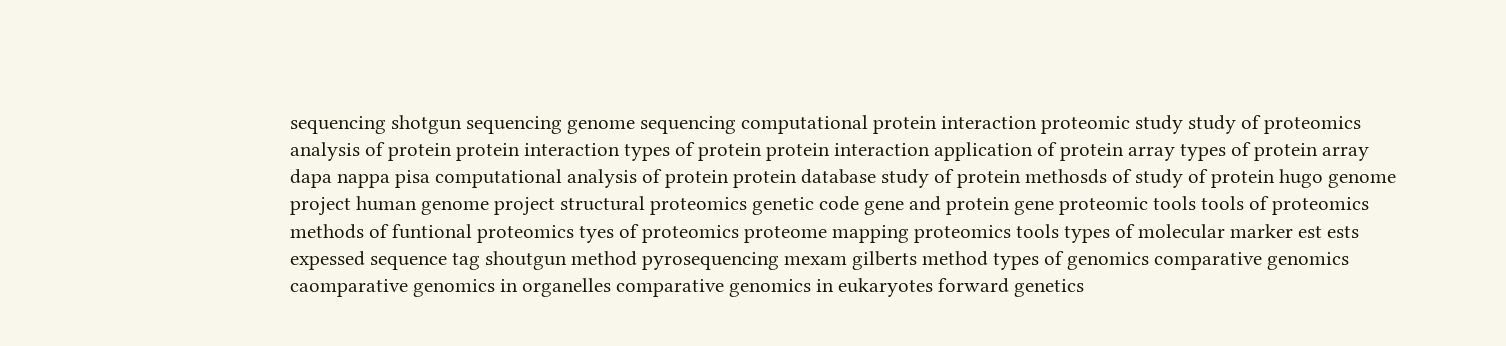sequencing shotgun sequencing genome sequencing computational protein interaction proteomic study study of proteomics analysis of protein protein interaction types of protein protein interaction application of protein array types of protein array dapa nappa pisa computational analysis of protein protein database study of protein methosds of study of protein hugo genome project human genome project structural proteomics genetic code gene and protein gene proteomic tools tools of proteomics methods of funtional proteomics tyes of proteomics proteome mapping proteomics tools types of molecular marker est ests expessed sequence tag shoutgun method pyrosequencing mexam gilberts method types of genomics comparative genomics caomparative genomics in organelles comparative genomics in eukaryotes forward genetics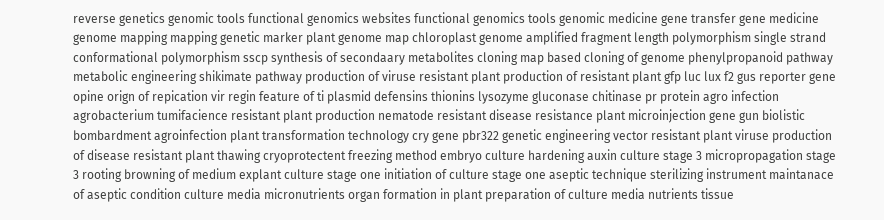reverse genetics genomic tools functional genomics websites functional genomics tools genomic medicine gene transfer gene medicine genome mapping mapping genetic marker plant genome map chloroplast genome amplified fragment length polymorphism single strand conformational polymorphism sscp synthesis of secondaary metabolites cloning map based cloning of genome phenylpropanoid pathway metabolic engineering shikimate pathway production of viruse resistant plant production of resistant plant gfp luc lux f2 gus reporter gene opine orign of repication vir regin feature of ti plasmid defensins thionins lysozyme gluconase chitinase pr protein agro infection agrobacterium tumifacience resistant plant production nematode resistant disease resistance plant microinjection gene gun biolistic bombardment agroinfection plant transformation technology cry gene pbr322 genetic engineering vector resistant plant viruse production of disease resistant plant thawing cryoprotectent freezing method embryo culture hardening auxin culture stage 3 micropropagation stage 3 rooting browning of medium explant culture stage one initiation of culture stage one aseptic technique sterilizing instrument maintanace of aseptic condition culture media micronutrients organ formation in plant preparation of culture media nutrients tissue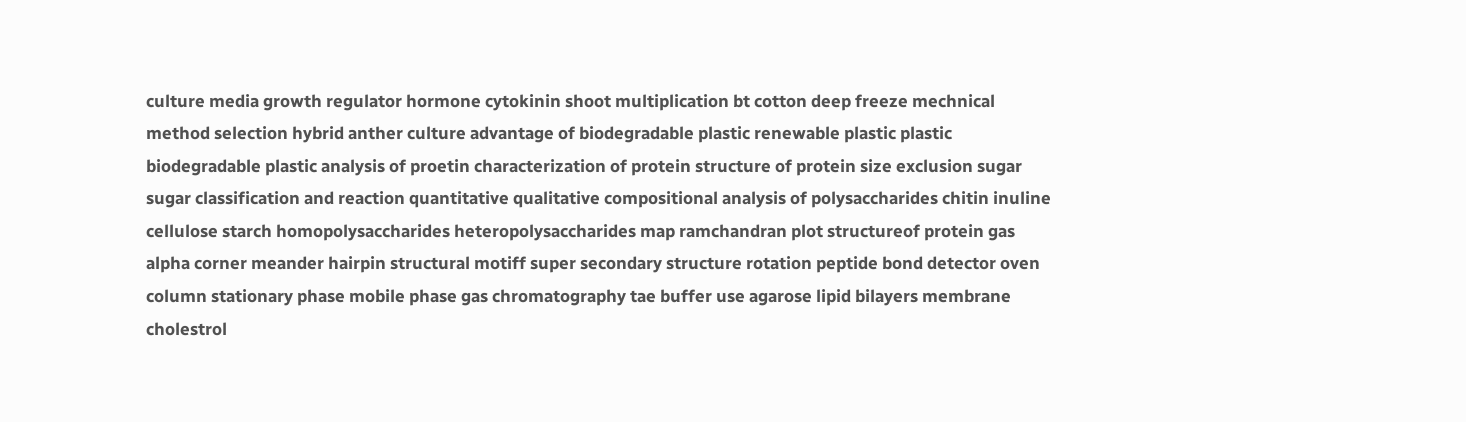culture media growth regulator hormone cytokinin shoot multiplication bt cotton deep freeze mechnical method selection hybrid anther culture advantage of biodegradable plastic renewable plastic plastic biodegradable plastic analysis of proetin characterization of protein structure of protein size exclusion sugar sugar classification and reaction quantitative qualitative compositional analysis of polysaccharides chitin inuline cellulose starch homopolysaccharides heteropolysaccharides map ramchandran plot structureof protein gas alpha corner meander hairpin structural motiff super secondary structure rotation peptide bond detector oven column stationary phase mobile phase gas chromatography tae buffer use agarose lipid bilayers membrane cholestrol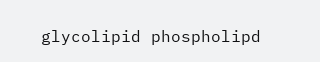glycolipid phospholipd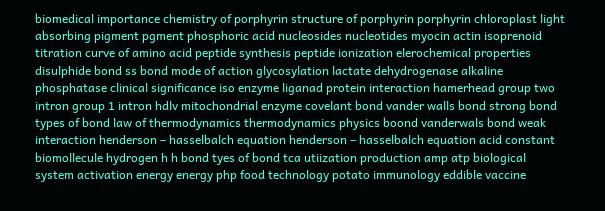biomedical importance chemistry of porphyrin structure of porphyrin porphyrin chloroplast light absorbing pigment pgment phosphoric acid nucleosides nucleotides myocin actin isoprenoid titration curve of amino acid peptide synthesis peptide ionization elerochemical properties disulphide bond ss bond mode of action glycosylation lactate dehydrogenase alkaline phosphatase clinical significance iso enzyme liganad protein interaction hamerhead group two intron group 1 intron hdlv mitochondrial enzyme covelant bond vander walls bond strong bond types of bond law of thermodynamics thermodynamics physics boond vanderwals bond weak interaction henderson – hasselbalch equation henderson – hasselbalch equation acid constant biomollecule hydrogen h h bond tyes of bond tca utiization production amp atp biological system activation energy energy php food technology potato immunology eddible vaccine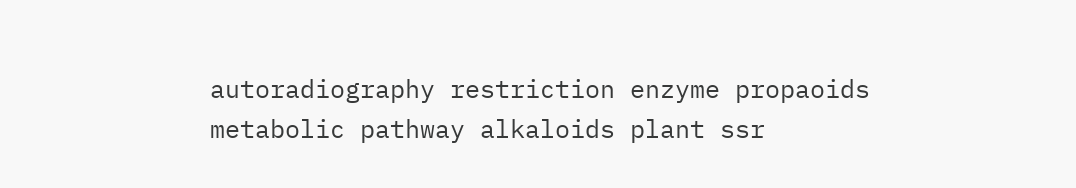autoradiography restriction enzyme propaoids metabolic pathway alkaloids plant ssr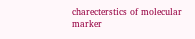charecterstics of molecular marker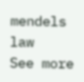mendels law
See more